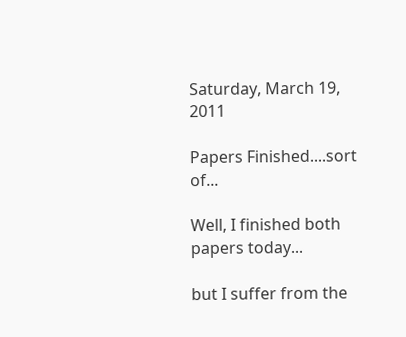Saturday, March 19, 2011

Papers Finished....sort of...

Well, I finished both papers today...

but I suffer from the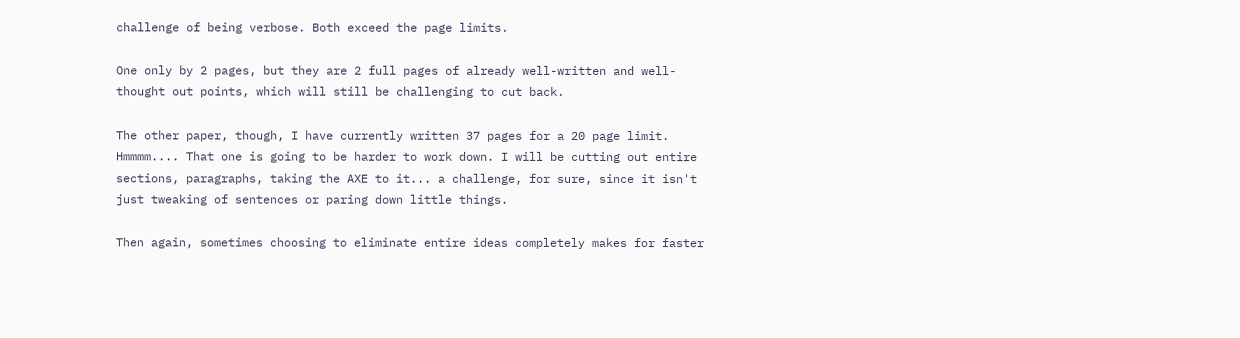challenge of being verbose. Both exceed the page limits.

One only by 2 pages, but they are 2 full pages of already well-written and well-thought out points, which will still be challenging to cut back.

The other paper, though, I have currently written 37 pages for a 20 page limit. Hmmmm.... That one is going to be harder to work down. I will be cutting out entire sections, paragraphs, taking the AXE to it... a challenge, for sure, since it isn't just tweaking of sentences or paring down little things.

Then again, sometimes choosing to eliminate entire ideas completely makes for faster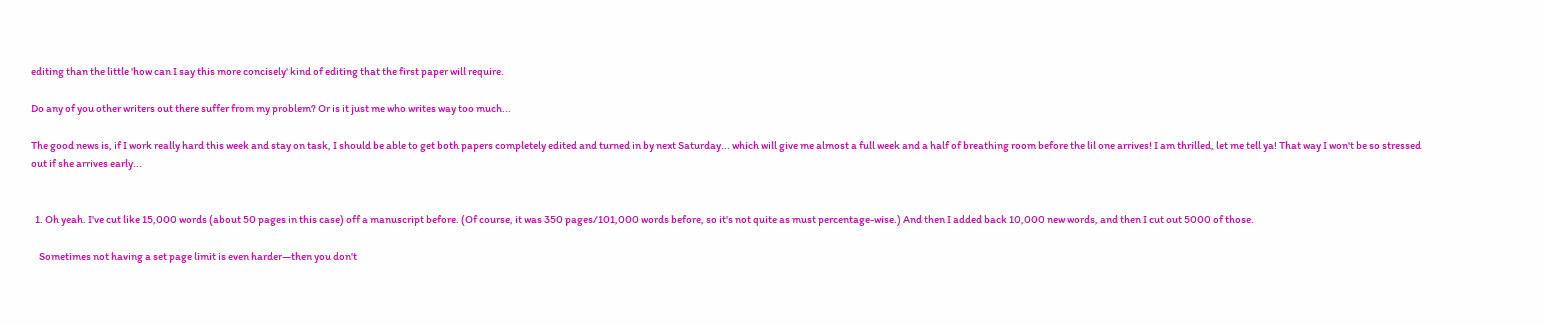editing than the little 'how can I say this more concisely' kind of editing that the first paper will require.

Do any of you other writers out there suffer from my problem? Or is it just me who writes way too much...

The good news is, if I work really hard this week and stay on task, I should be able to get both papers completely edited and turned in by next Saturday... which will give me almost a full week and a half of breathing room before the lil one arrives! I am thrilled, let me tell ya! That way I won't be so stressed out if she arrives early...


  1. Oh yeah. I've cut like 15,000 words (about 50 pages in this case) off a manuscript before. (Of course, it was 350 pages/101,000 words before, so it's not quite as must percentage-wise.) And then I added back 10,000 new words, and then I cut out 5000 of those.

    Sometimes not having a set page limit is even harder—then you don't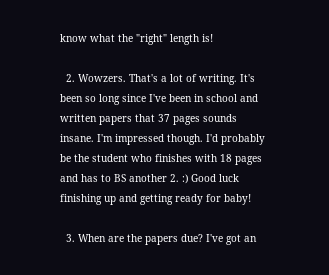know what the "right" length is!

  2. Wowzers. That's a lot of writing. It's been so long since I've been in school and written papers that 37 pages sounds insane. I'm impressed though. I'd probably be the student who finishes with 18 pages and has to BS another 2. :) Good luck finishing up and getting ready for baby!

  3. When are the papers due? I've got an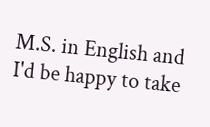M.S. in English and I'd be happy to take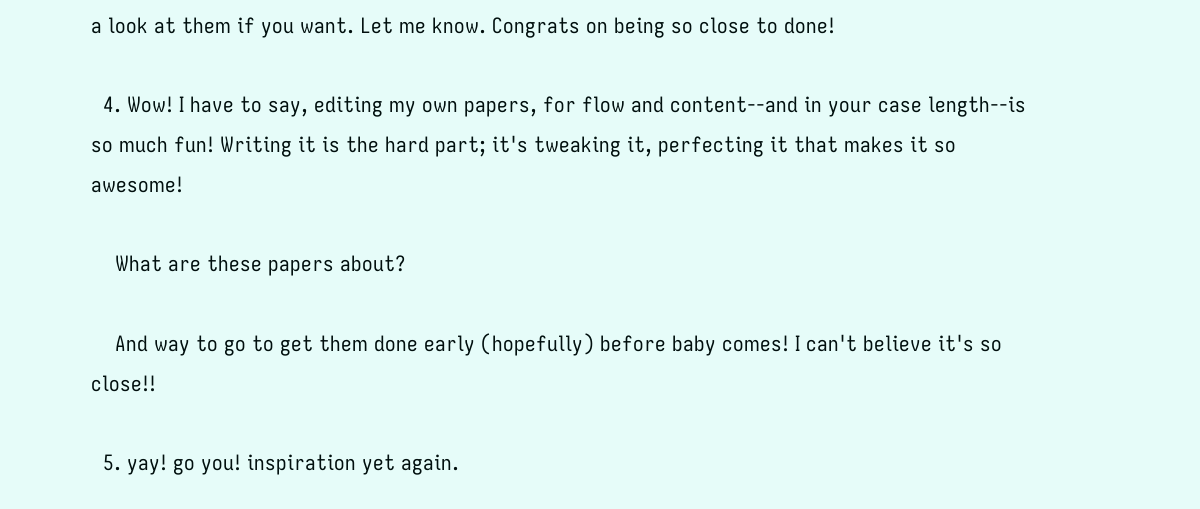a look at them if you want. Let me know. Congrats on being so close to done!

  4. Wow! I have to say, editing my own papers, for flow and content--and in your case length--is so much fun! Writing it is the hard part; it's tweaking it, perfecting it that makes it so awesome!

    What are these papers about?

    And way to go to get them done early (hopefully) before baby comes! I can't believe it's so close!!

  5. yay! go you! inspiration yet again.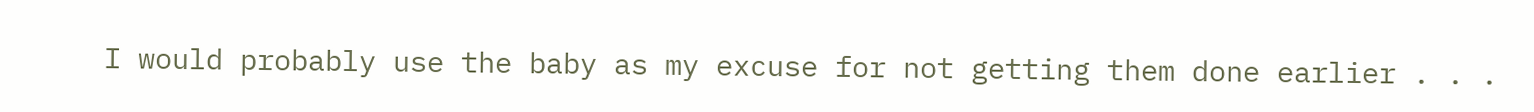I would probably use the baby as my excuse for not getting them done earlier . . .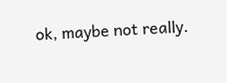ok, maybe not really.